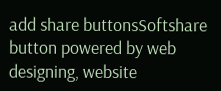add share buttonsSoftshare button powered by web designing, website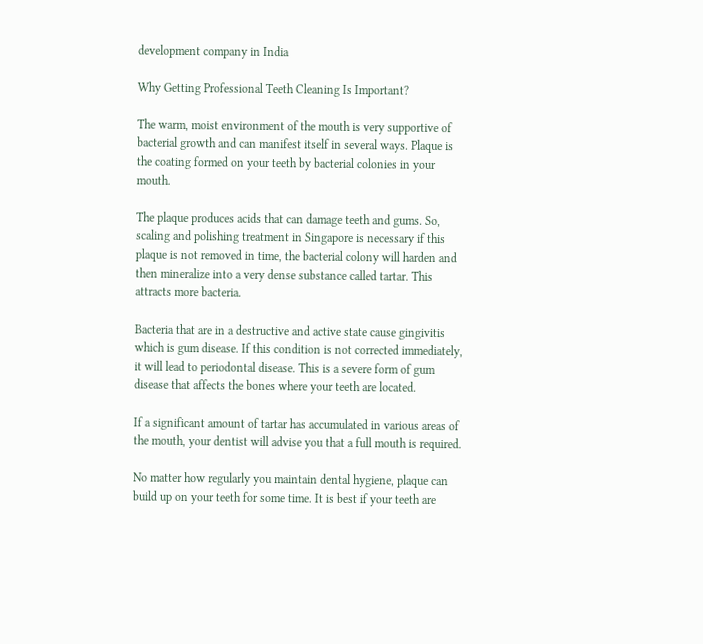development company in India

Why Getting Professional Teeth Cleaning Is Important?

The warm, moist environment of the mouth is very supportive of bacterial growth and can manifest itself in several ways. Plaque is the coating formed on your teeth by bacterial colonies in your mouth.

The plaque produces acids that can damage teeth and gums. So, scaling and polishing treatment in Singapore is necessary if this plaque is not removed in time, the bacterial colony will harden and then mineralize into a very dense substance called tartar. This attracts more bacteria.

Bacteria that are in a destructive and active state cause gingivitis which is gum disease. If this condition is not corrected immediately, it will lead to periodontal disease. This is a severe form of gum disease that affects the bones where your teeth are located.

If a significant amount of tartar has accumulated in various areas of the mouth, your dentist will advise you that a full mouth is required.

No matter how regularly you maintain dental hygiene, plaque can build up on your teeth for some time. It is best if your teeth are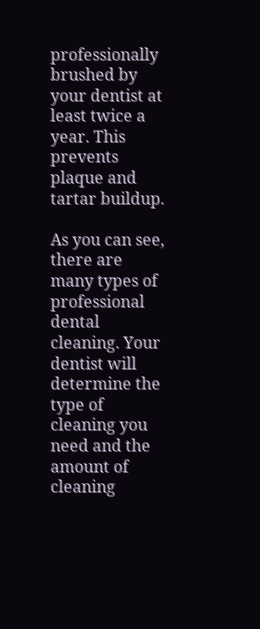professionally brushed by your dentist at least twice a year. This prevents plaque and tartar buildup.

As you can see, there are many types of professional dental cleaning. Your dentist will determine the type of cleaning you need and the amount of cleaning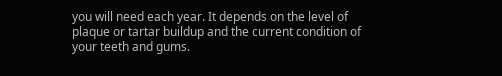you will need each year. It depends on the level of plaque or tartar buildup and the current condition of your teeth and gums.